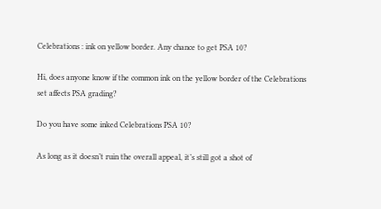Celebrations : ink on yellow border. Any chance to get PSA 10?

Hi, does anyone know if the common ink on the yellow border of the Celebrations set affects PSA grading?

Do you have some inked Celebrations PSA 10?

As long as it doesn’t ruin the overall appeal, it’s still got a shot of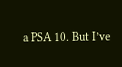a PSA 10. But I’ve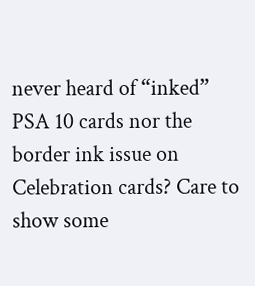never heard of “inked” PSA 10 cards nor the border ink issue on Celebration cards? Care to show some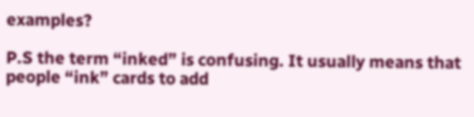examples?

P.S the term “inked” is confusing. It usually means that people “ink” cards to add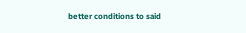better conditions to said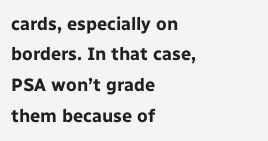cards, especially on borders. In that case, PSA won’t grade them because of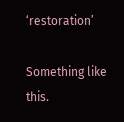‘restoration’

Something like this.